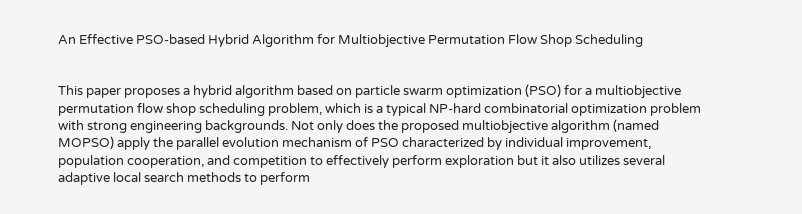An Effective PSO-based Hybrid Algorithm for Multiobjective Permutation Flow Shop Scheduling


This paper proposes a hybrid algorithm based on particle swarm optimization (PSO) for a multiobjective permutation flow shop scheduling problem, which is a typical NP-hard combinatorial optimization problem with strong engineering backgrounds. Not only does the proposed multiobjective algorithm (named MOPSO) apply the parallel evolution mechanism of PSO characterized by individual improvement, population cooperation, and competition to effectively perform exploration but it also utilizes several adaptive local search methods to perform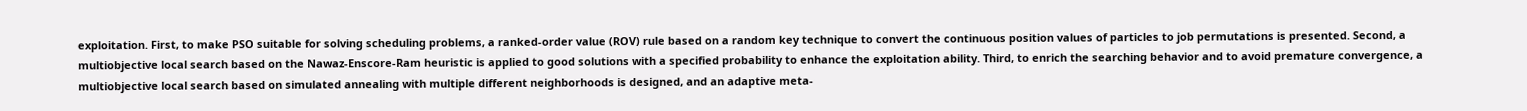exploitation. First, to make PSO suitable for solving scheduling problems, a ranked-order value (ROV) rule based on a random key technique to convert the continuous position values of particles to job permutations is presented. Second, a multiobjective local search based on the Nawaz-Enscore-Ram heuristic is applied to good solutions with a specified probability to enhance the exploitation ability. Third, to enrich the searching behavior and to avoid premature convergence, a multiobjective local search based on simulated annealing with multiple different neighborhoods is designed, and an adaptive meta-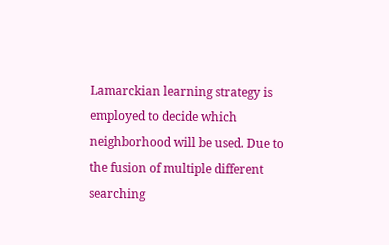Lamarckian learning strategy is employed to decide which neighborhood will be used. Due to the fusion of multiple different searching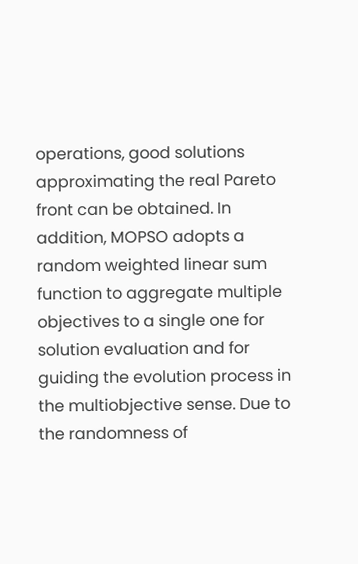operations, good solutions approximating the real Pareto front can be obtained. In addition, MOPSO adopts a random weighted linear sum function to aggregate multiple objectives to a single one for solution evaluation and for guiding the evolution process in the multiobjective sense. Due to the randomness of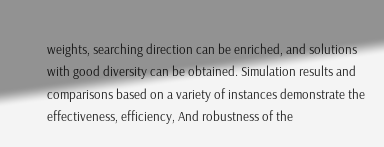weights, searching direction can be enriched, and solutions with good diversity can be obtained. Simulation results and comparisons based on a variety of instances demonstrate the effectiveness, efficiency, And robustness of the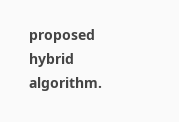proposed hybrid algorithm.